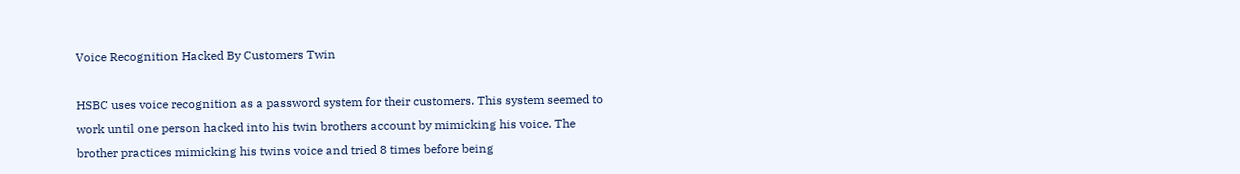Voice Recognition Hacked By Customers Twin

HSBC uses voice recognition as a password system for their customers. This system seemed to work until one person hacked into his twin brothers account by mimicking his voice. The brother practices mimicking his twins voice and tried 8 times before being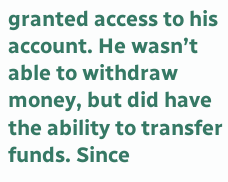granted access to his account. He wasn’t able to withdraw money, but did have the ability to transfer funds. Since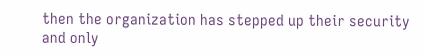then the organization has stepped up their security and only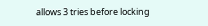allows 3 tries before locking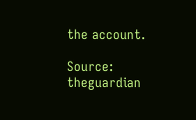the account.

Source: theguardian